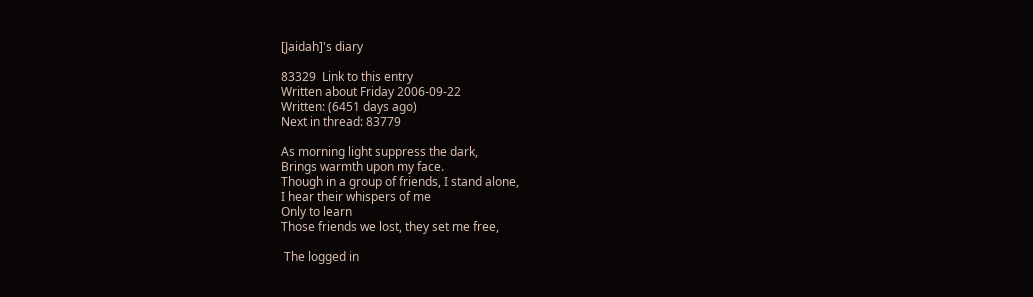[Jaidah]'s diary

83329  Link to this entry
Written about Friday 2006-09-22
Written: (6451 days ago)
Next in thread: 83779

As morning light suppress the dark,
Brings warmth upon my face.
Though in a group of friends, I stand alone,
I hear their whispers of me
Only to learn
Those friends we lost, they set me free,

 The logged in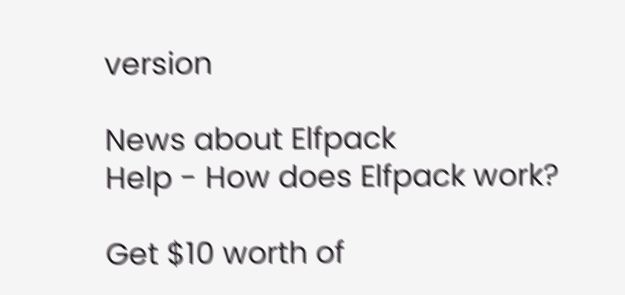version

News about Elfpack
Help - How does Elfpack work?

Get $10 worth of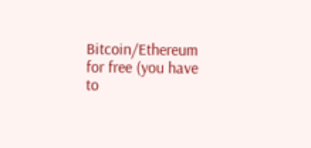Bitcoin/Ethereum for free (you have to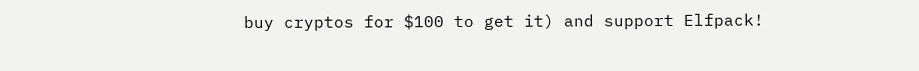buy cryptos for $100 to get it) and support Elfpack!